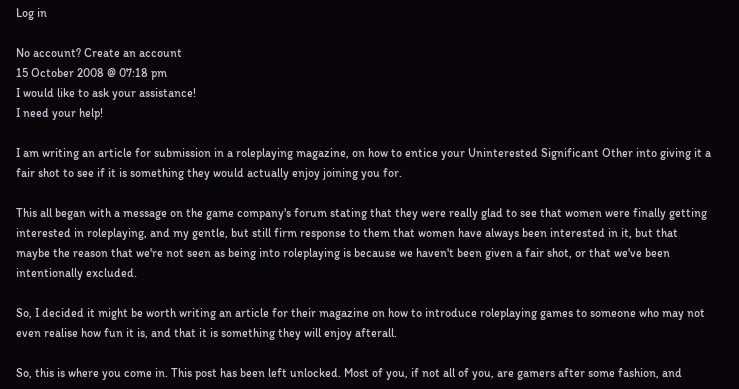Log in

No account? Create an account
15 October 2008 @ 07:18 pm
I would like to ask your assistance!
I need your help!

I am writing an article for submission in a roleplaying magazine, on how to entice your Uninterested Significant Other into giving it a fair shot to see if it is something they would actually enjoy joining you for.

This all began with a message on the game company's forum stating that they were really glad to see that women were finally getting interested in roleplaying, and my gentle, but still firm response to them that women have always been interested in it, but that maybe the reason that we're not seen as being into roleplaying is because we haven't been given a fair shot, or that we've been intentionally excluded.

So, I decided it might be worth writing an article for their magazine on how to introduce roleplaying games to someone who may not even realise how fun it is, and that it is something they will enjoy afterall.

So, this is where you come in. This post has been left unlocked. Most of you, if not all of you, are gamers after some fashion, and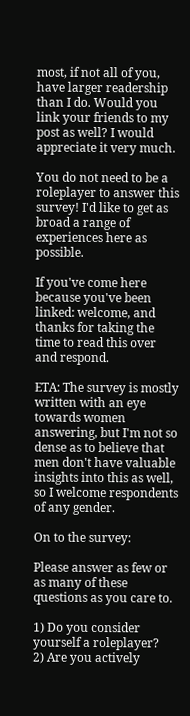most, if not all of you, have larger readership than I do. Would you link your friends to my post as well? I would appreciate it very much.

You do not need to be a roleplayer to answer this survey! I'd like to get as broad a range of experiences here as possible.

If you've come here because you've been linked: welcome, and thanks for taking the time to read this over and respond.

ETA: The survey is mostly written with an eye towards women answering, but I'm not so dense as to believe that men don't have valuable insights into this as well, so I welcome respondents of any gender.

On to the survey:

Please answer as few or as many of these questions as you care to.

1) Do you consider yourself a roleplayer?
2) Are you actively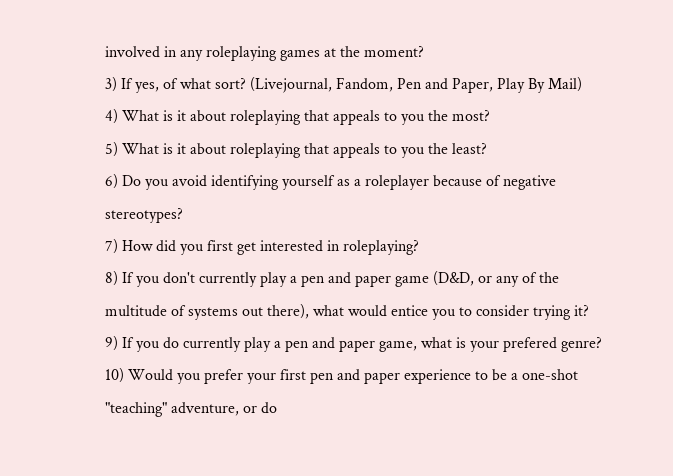involved in any roleplaying games at the moment?
3) If yes, of what sort? (Livejournal, Fandom, Pen and Paper, Play By Mail)
4) What is it about roleplaying that appeals to you the most?
5) What is it about roleplaying that appeals to you the least?
6) Do you avoid identifying yourself as a roleplayer because of negative stereotypes?
7) How did you first get interested in roleplaying?
8) If you don't currently play a pen and paper game (D&D, or any of the multitude of systems out there), what would entice you to consider trying it?
9) If you do currently play a pen and paper game, what is your prefered genre?
10) Would you prefer your first pen and paper experience to be a one-shot "teaching" adventure, or do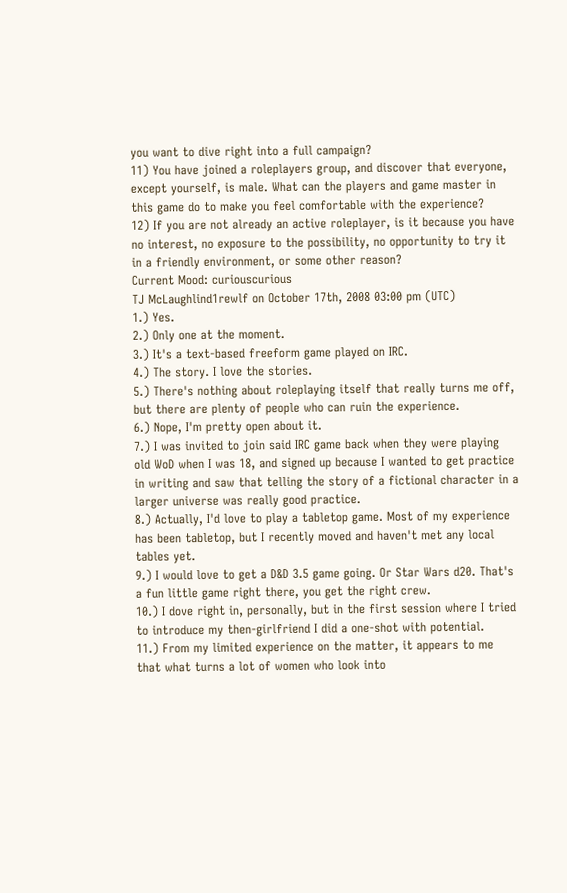you want to dive right into a full campaign?
11) You have joined a roleplayers group, and discover that everyone, except yourself, is male. What can the players and game master in this game do to make you feel comfortable with the experience?
12) If you are not already an active roleplayer, is it because you have no interest, no exposure to the possibility, no opportunity to try it in a friendly environment, or some other reason?
Current Mood: curiouscurious
TJ McLaughlind1rewlf on October 17th, 2008 03:00 pm (UTC)
1.) Yes.
2.) Only one at the moment.
3.) It's a text-based freeform game played on IRC.
4.) The story. I love the stories.
5.) There's nothing about roleplaying itself that really turns me off, but there are plenty of people who can ruin the experience.
6.) Nope, I'm pretty open about it.
7.) I was invited to join said IRC game back when they were playing old WoD when I was 18, and signed up because I wanted to get practice in writing and saw that telling the story of a fictional character in a larger universe was really good practice.
8.) Actually, I'd love to play a tabletop game. Most of my experience has been tabletop, but I recently moved and haven't met any local tables yet.
9.) I would love to get a D&D 3.5 game going. Or Star Wars d20. That's a fun little game right there, you get the right crew.
10.) I dove right in, personally, but in the first session where I tried to introduce my then-girlfriend I did a one-shot with potential.
11.) From my limited experience on the matter, it appears to me that what turns a lot of women who look into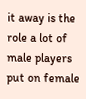it away is the role a lot of male players put on female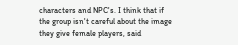characters and NPC's. I think that if the group isn't careful about the image they give female players, said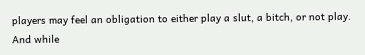players may feel an obligation to either play a slut, a bitch, or not play. And while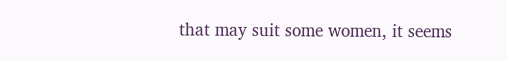that may suit some women, it seems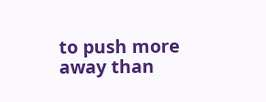to push more away than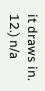it draws in.
12.) n/a